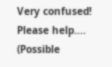Very confused! Please help.... (Possible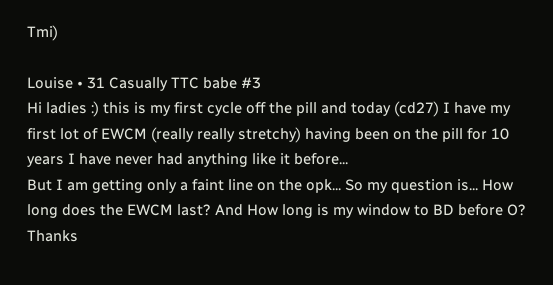Tmi)

Louise • 31 Casually TTC babe #3
Hi ladies :) this is my first cycle off the pill and today (cd27) I have my first lot of EWCM (really really stretchy) having been on the pill for 10 years I have never had anything like it before...
But I am getting only a faint line on the opk... So my question is... How long does the EWCM last? And How long is my window to BD before O?
Thanks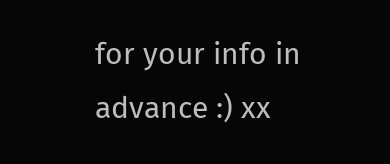for your info in advance :) xx